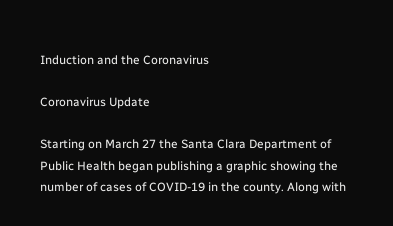Induction and the Coronavirus

Coronavirus Update

Starting on March 27 the Santa Clara Department of Public Health began publishing a graphic showing the number of cases of COVID-19 in the county. Along with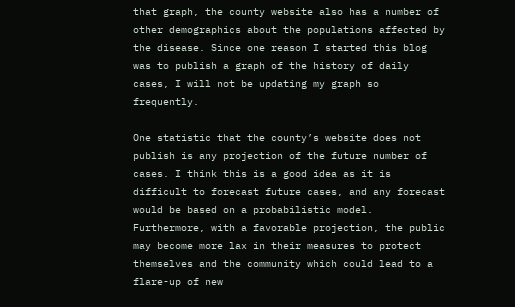that graph, the county website also has a number of other demographics about the populations affected by the disease. Since one reason I started this blog was to publish a graph of the history of daily cases, I will not be updating my graph so frequently.

One statistic that the county’s website does not publish is any projection of the future number of cases. I think this is a good idea as it is difficult to forecast future cases, and any forecast would be based on a probabilistic model. Furthermore, with a favorable projection, the public may become more lax in their measures to protect themselves and the community which could lead to a flare-up of new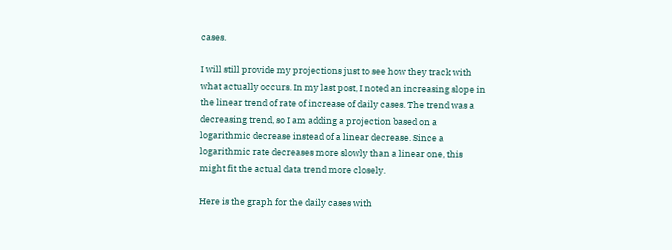cases.

I will still provide my projections just to see how they track with what actually occurs. In my last post, I noted an increasing slope in the linear trend of rate of increase of daily cases. The trend was a decreasing trend, so I am adding a projection based on a logarithmic decrease instead of a linear decrease. Since a logarithmic rate decreases more slowly than a linear one, this might fit the actual data trend more closely.

Here is the graph for the daily cases with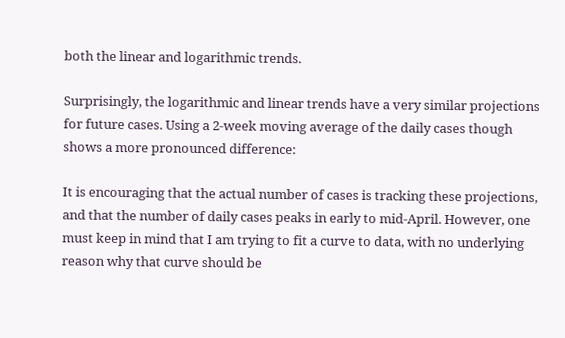both the linear and logarithmic trends.

Surprisingly, the logarithmic and linear trends have a very similar projections for future cases. Using a 2-week moving average of the daily cases though shows a more pronounced difference:

It is encouraging that the actual number of cases is tracking these projections, and that the number of daily cases peaks in early to mid-April. However, one must keep in mind that I am trying to fit a curve to data, with no underlying reason why that curve should be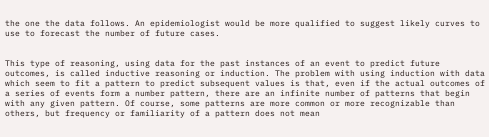the one the data follows. An epidemiologist would be more qualified to suggest likely curves to use to forecast the number of future cases.


This type of reasoning, using data for the past instances of an event to predict future outcomes, is called inductive reasoning or induction. The problem with using induction with data which seem to fit a pattern to predict subsequent values is that, even if the actual outcomes of a series of events form a number pattern, there are an infinite number of patterns that begin with any given pattern. Of course, some patterns are more common or more recognizable than others, but frequency or familiarity of a pattern does not mean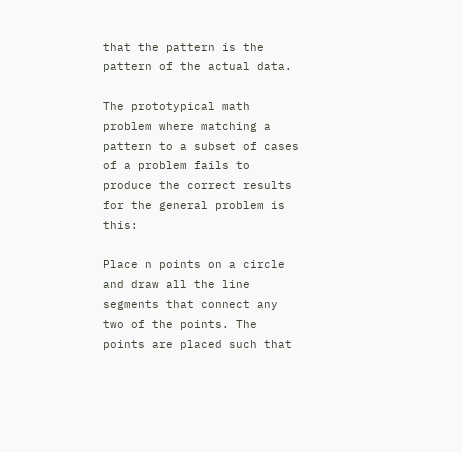that the pattern is the pattern of the actual data.

The prototypical math problem where matching a pattern to a subset of cases of a problem fails to produce the correct results for the general problem is this:

Place n points on a circle and draw all the line segments that connect any two of the points. The points are placed such that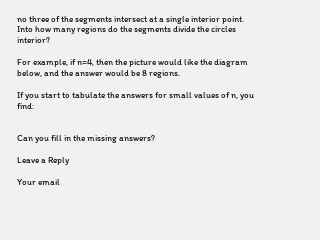no three of the segments intersect at a single interior point. Into how many regions do the segments divide the circles interior?

For example, if n=4, then the picture would like the diagram below, and the answer would be 8 regions.

If you start to tabulate the answers for small values of n, you find:


Can you fill in the missing answers?

Leave a Reply

Your email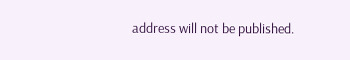address will not be published.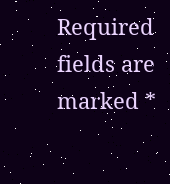Required fields are marked *